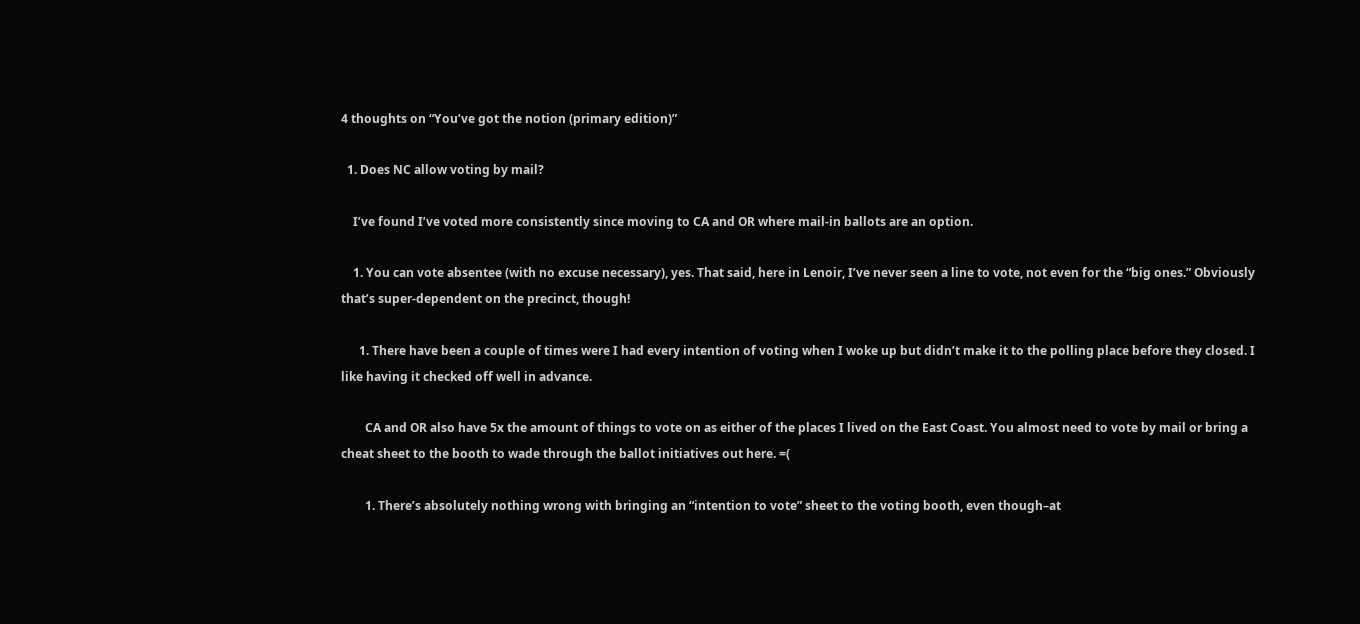4 thoughts on “You’ve got the notion (primary edition)”

  1. Does NC allow voting by mail?

    I’ve found I’ve voted more consistently since moving to CA and OR where mail-in ballots are an option.

    1. You can vote absentee (with no excuse necessary), yes. That said, here in Lenoir, I’ve never seen a line to vote, not even for the “big ones.” Obviously that’s super-dependent on the precinct, though!

      1. There have been a couple of times were I had every intention of voting when I woke up but didn’t make it to the polling place before they closed. I like having it checked off well in advance.

        CA and OR also have 5x the amount of things to vote on as either of the places I lived on the East Coast. You almost need to vote by mail or bring a cheat sheet to the booth to wade through the ballot initiatives out here. =(

        1. There’s absolutely nothing wrong with bringing an “intention to vote” sheet to the voting booth, even though–at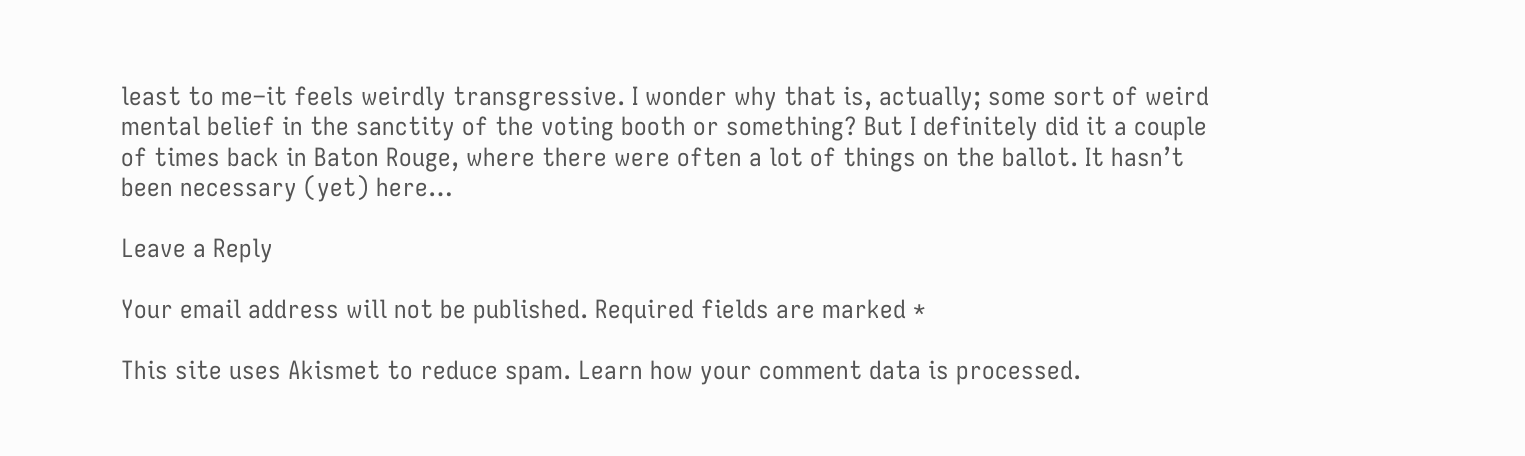least to me–it feels weirdly transgressive. I wonder why that is, actually; some sort of weird mental belief in the sanctity of the voting booth or something? But I definitely did it a couple of times back in Baton Rouge, where there were often a lot of things on the ballot. It hasn’t been necessary (yet) here…

Leave a Reply

Your email address will not be published. Required fields are marked *

This site uses Akismet to reduce spam. Learn how your comment data is processed.